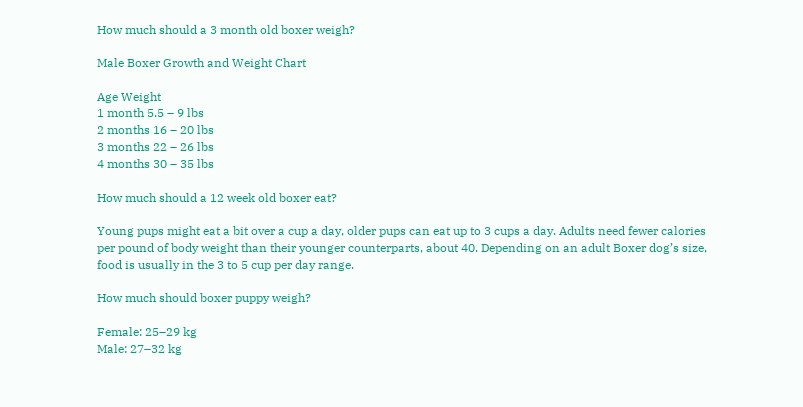How much should a 3 month old boxer weigh?

Male Boxer Growth and Weight Chart

Age Weight
1 month 5.5 – 9 lbs
2 months 16 – 20 lbs
3 months 22 – 26 lbs
4 months 30 – 35 lbs

How much should a 12 week old boxer eat?

Young pups might eat a bit over a cup a day, older pups can eat up to 3 cups a day. Adults need fewer calories per pound of body weight than their younger counterparts, about 40. Depending on an adult Boxer dog’s size, food is usually in the 3 to 5 cup per day range.

How much should boxer puppy weigh?

Female: 25–29 kg
Male: 27–32 kg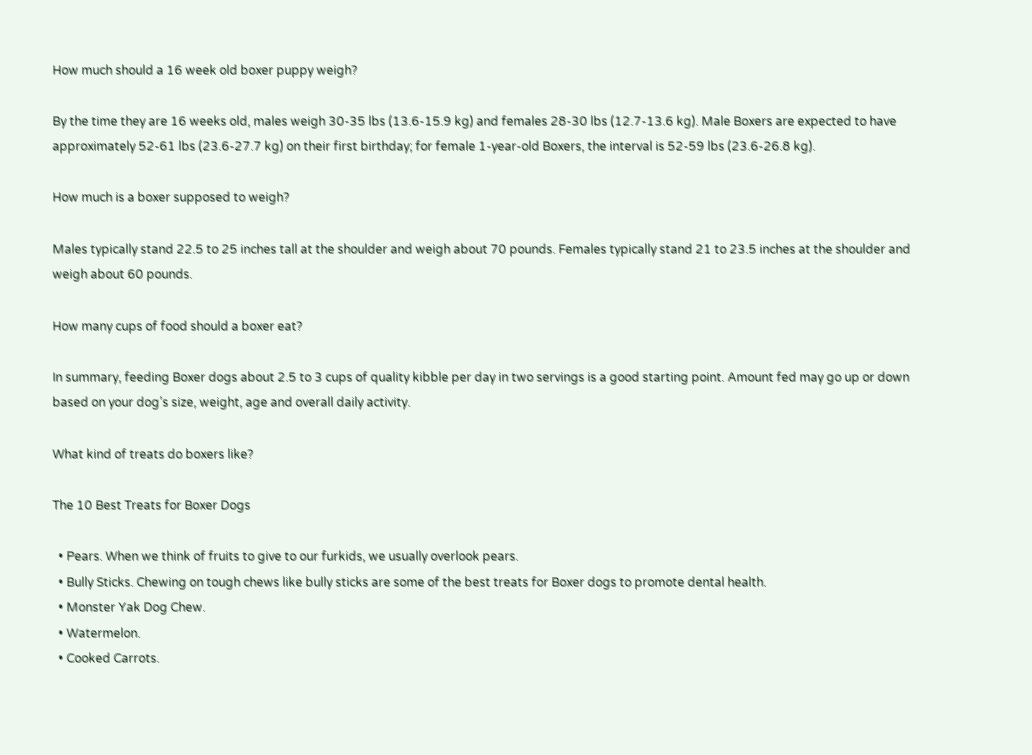How much should a 16 week old boxer puppy weigh?

By the time they are 16 weeks old, males weigh 30-35 lbs (13.6-15.9 kg) and females 28-30 lbs (12.7-13.6 kg). Male Boxers are expected to have approximately 52-61 lbs (23.6-27.7 kg) on their first birthday; for female 1-year-old Boxers, the interval is 52-59 lbs (23.6-26.8 kg).

How much is a boxer supposed to weigh?

Males typically stand 22.5 to 25 inches tall at the shoulder and weigh about 70 pounds. Females typically stand 21 to 23.5 inches at the shoulder and weigh about 60 pounds.

How many cups of food should a boxer eat?

In summary, feeding Boxer dogs about 2.5 to 3 cups of quality kibble per day in two servings is a good starting point. Amount fed may go up or down based on your dog’s size, weight, age and overall daily activity.

What kind of treats do boxers like?

The 10 Best Treats for Boxer Dogs

  • Pears. When we think of fruits to give to our furkids, we usually overlook pears.
  • Bully Sticks. Chewing on tough chews like bully sticks are some of the best treats for Boxer dogs to promote dental health.
  • Monster Yak Dog Chew.
  • Watermelon.
  • Cooked Carrots.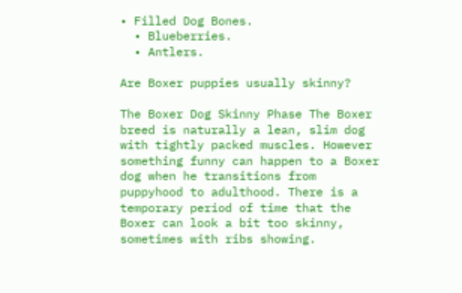• Filled Dog Bones.
  • Blueberries.
  • Antlers.

Are Boxer puppies usually skinny?

The Boxer Dog Skinny Phase The Boxer breed is naturally a lean, slim dog with tightly packed muscles. However something funny can happen to a Boxer dog when he transitions from puppyhood to adulthood. There is a temporary period of time that the Boxer can look a bit too skinny, sometimes with ribs showing.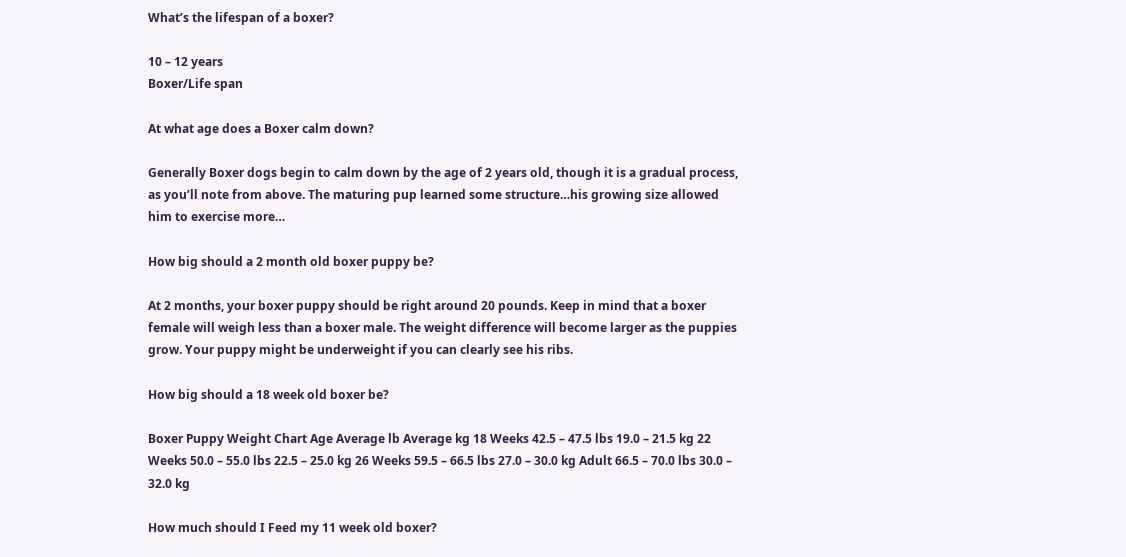What’s the lifespan of a boxer?

10 – 12 years
Boxer/Life span

At what age does a Boxer calm down?

Generally Boxer dogs begin to calm down by the age of 2 years old, though it is a gradual process, as you’ll note from above. The maturing pup learned some structure…his growing size allowed him to exercise more…

How big should a 2 month old boxer puppy be?

At 2 months, your boxer puppy should be right around 20 pounds. Keep in mind that a boxer female will weigh less than a boxer male. The weight difference will become larger as the puppies grow. Your puppy might be underweight if you can clearly see his ribs.

How big should a 18 week old boxer be?

Boxer Puppy Weight Chart Age Average lb Average kg 18 Weeks 42.5 – 47.5 lbs 19.0 – 21.5 kg 22 Weeks 50.0 – 55.0 lbs 22.5 – 25.0 kg 26 Weeks 59.5 – 66.5 lbs 27.0 – 30.0 kg Adult 66.5 – 70.0 lbs 30.0 – 32.0 kg

How much should I Feed my 11 week old boxer?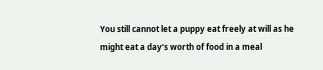You still cannot let a puppy eat freely at will as he might eat a day’s worth of food in a meal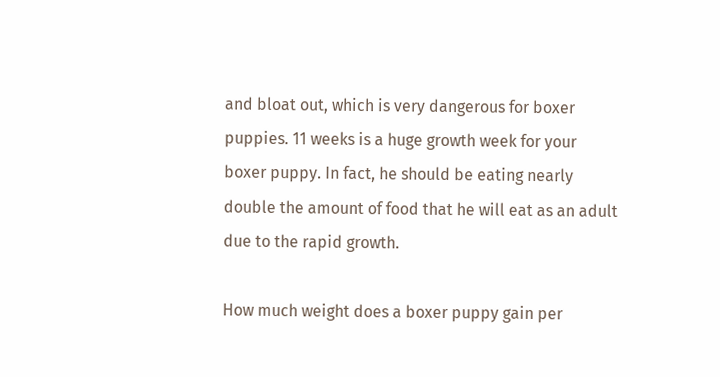and bloat out, which is very dangerous for boxer puppies. 11 weeks is a huge growth week for your boxer puppy. In fact, he should be eating nearly double the amount of food that he will eat as an adult due to the rapid growth.

How much weight does a boxer puppy gain per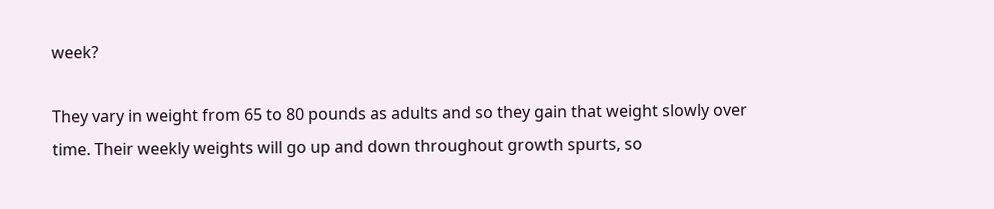week?

They vary in weight from 65 to 80 pounds as adults and so they gain that weight slowly over time. Their weekly weights will go up and down throughout growth spurts, so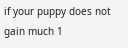if your puppy does not gain much 1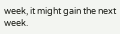week, it might gain the next week.